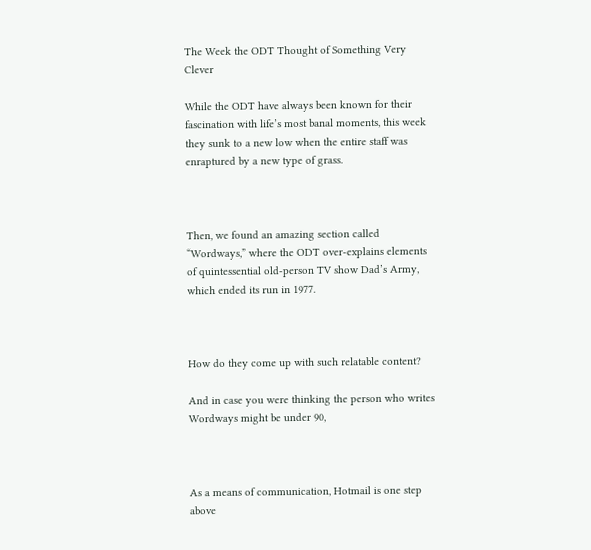The Week the ODT Thought of Something Very Clever

While the ODT have always been known for their fascination with life’s most banal moments, this week they sunk to a new low when the entire staff was enraptured by a new type of grass.



Then, we found an amazing section called “Wordways,” where the ODT over-explains elements of quintessential old-person TV show Dad’s Army, which ended its run in 1977.



How do they come up with such relatable content?

And in case you were thinking the person who writes Wordways might be under 90,



As a means of communication, Hotmail is one step above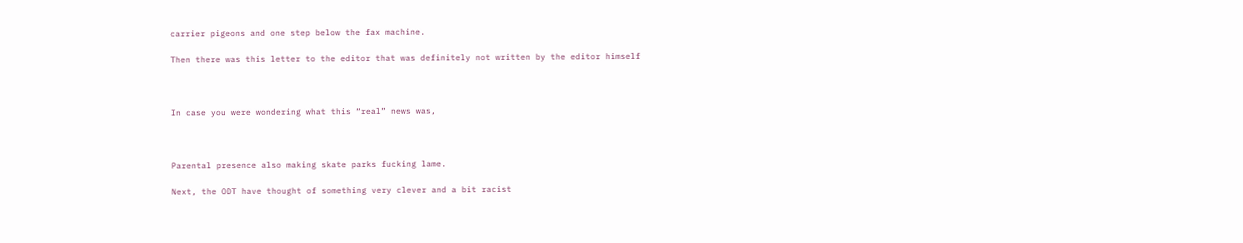carrier pigeons and one step below the fax machine.

Then there was this letter to the editor that was definitely not written by the editor himself



In case you were wondering what this “real” news was,



Parental presence also making skate parks fucking lame.

Next, the ODT have thought of something very clever and a bit racist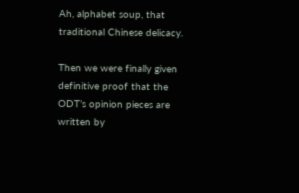Ah, alphabet soup, that traditional Chinese delicacy.

Then we were finally given definitive proof that the ODT’s opinion pieces are written by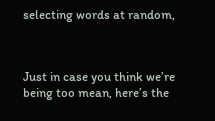selecting words at random,



Just in case you think we’re being too mean, here’s the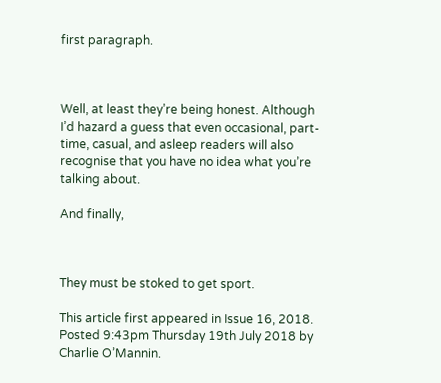first paragraph.



Well, at least they’re being honest. Although I’d hazard a guess that even occasional, part-time, casual, and asleep readers will also recognise that you have no idea what you’re talking about.

And finally,



They must be stoked to get sport.

This article first appeared in Issue 16, 2018.
Posted 9:43pm Thursday 19th July 2018 by Charlie O’Mannin.